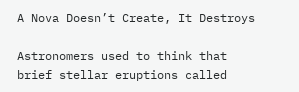A Nova Doesn’t Create, It Destroys

Astronomers used to think that brief stellar eruptions called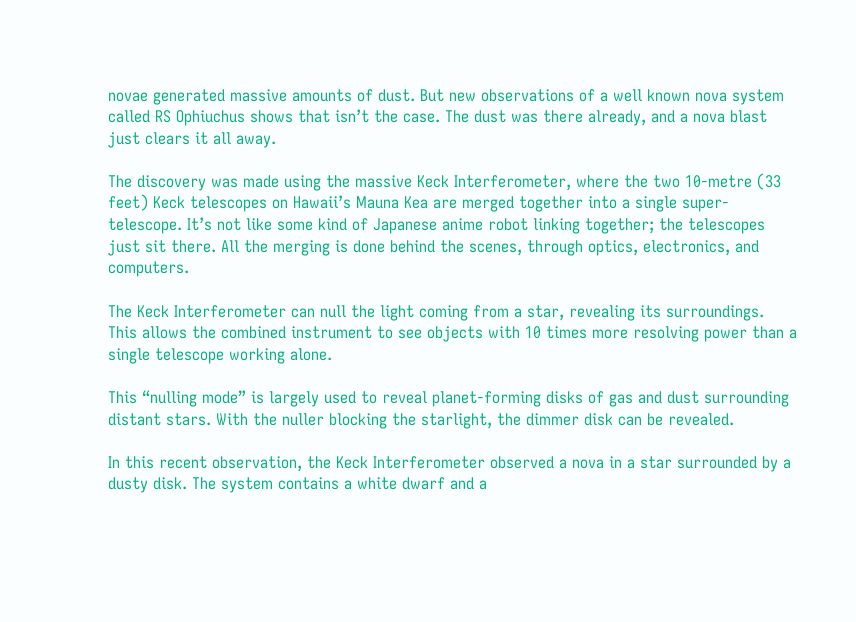novae generated massive amounts of dust. But new observations of a well known nova system called RS Ophiuchus shows that isn’t the case. The dust was there already, and a nova blast just clears it all away.

The discovery was made using the massive Keck Interferometer, where the two 10-metre (33 feet) Keck telescopes on Hawaii’s Mauna Kea are merged together into a single super-telescope. It’s not like some kind of Japanese anime robot linking together; the telescopes just sit there. All the merging is done behind the scenes, through optics, electronics, and computers.

The Keck Interferometer can null the light coming from a star, revealing its surroundings. This allows the combined instrument to see objects with 10 times more resolving power than a single telescope working alone.

This “nulling mode” is largely used to reveal planet-forming disks of gas and dust surrounding distant stars. With the nuller blocking the starlight, the dimmer disk can be revealed.

In this recent observation, the Keck Interferometer observed a nova in a star surrounded by a dusty disk. The system contains a white dwarf and a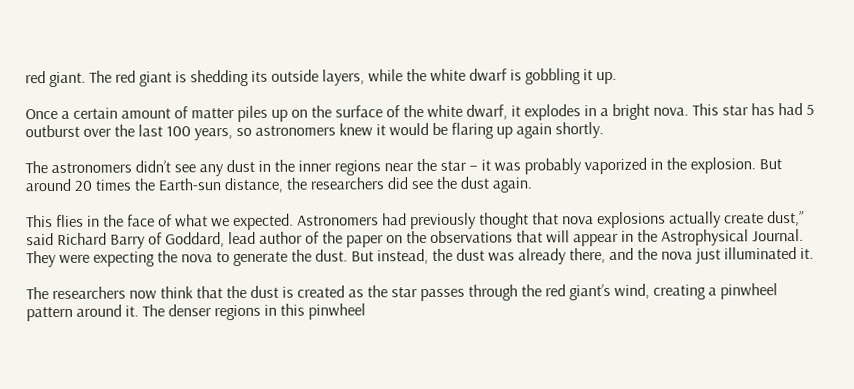red giant. The red giant is shedding its outside layers, while the white dwarf is gobbling it up.

Once a certain amount of matter piles up on the surface of the white dwarf, it explodes in a bright nova. This star has had 5 outburst over the last 100 years, so astronomers knew it would be flaring up again shortly.

The astronomers didn’t see any dust in the inner regions near the star – it was probably vaporized in the explosion. But around 20 times the Earth-sun distance, the researchers did see the dust again.

This flies in the face of what we expected. Astronomers had previously thought that nova explosions actually create dust,” said Richard Barry of Goddard, lead author of the paper on the observations that will appear in the Astrophysical Journal. They were expecting the nova to generate the dust. But instead, the dust was already there, and the nova just illuminated it.

The researchers now think that the dust is created as the star passes through the red giant’s wind, creating a pinwheel pattern around it. The denser regions in this pinwheel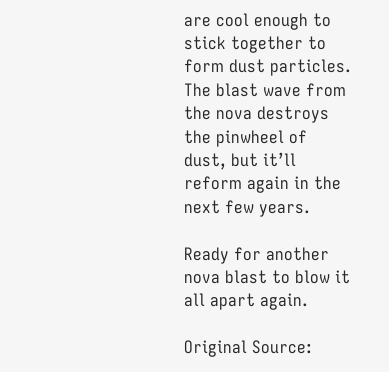are cool enough to stick together to form dust particles. The blast wave from the nova destroys the pinwheel of dust, but it’ll reform again in the next few years.

Ready for another nova blast to blow it all apart again.

Original Source: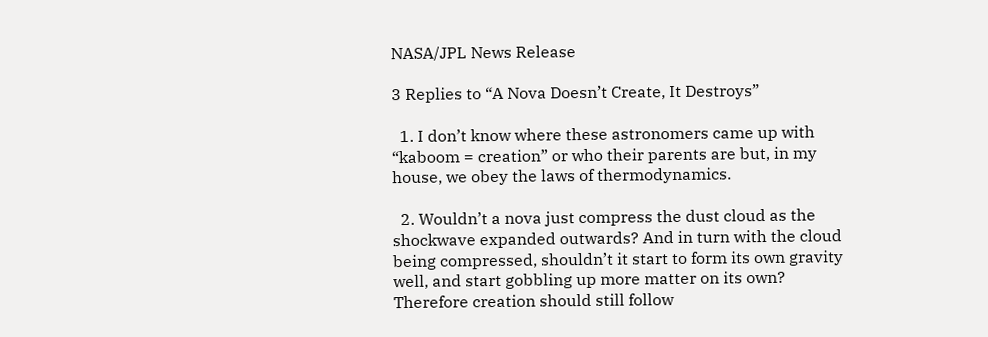NASA/JPL News Release

3 Replies to “A Nova Doesn’t Create, It Destroys”

  1. I don’t know where these astronomers came up with “kaboom = creation” or who their parents are but, in my house, we obey the laws of thermodynamics.

  2. Wouldn’t a nova just compress the dust cloud as the shockwave expanded outwards? And in turn with the cloud being compressed, shouldn’t it start to form its own gravity well, and start gobbling up more matter on its own? Therefore creation should still follow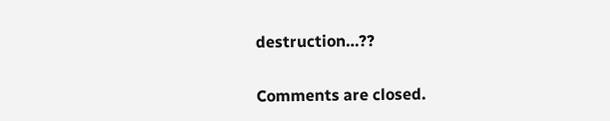destruction…??

Comments are closed.